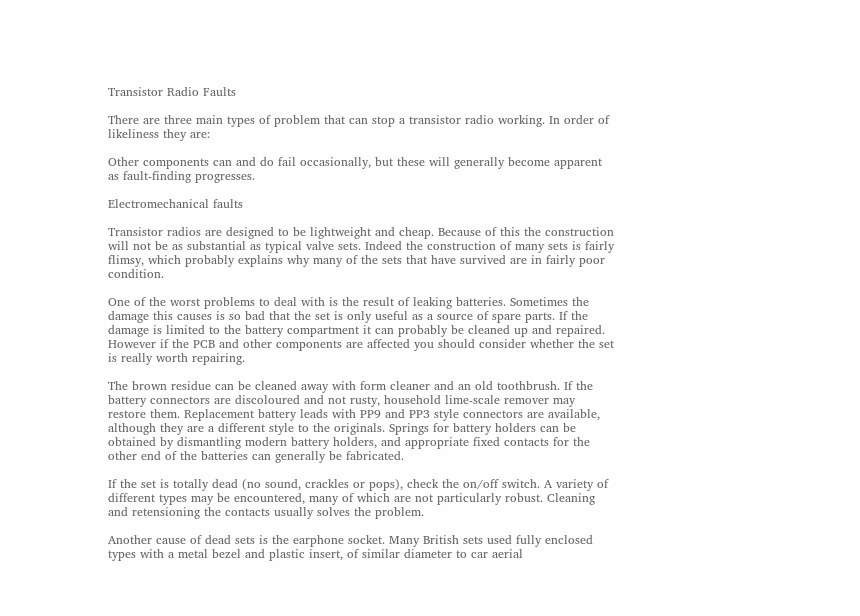Transistor Radio Faults

There are three main types of problem that can stop a transistor radio working. In order of likeliness they are:

Other components can and do fail occasionally, but these will generally become apparent as fault-finding progresses.

Electromechanical faults

Transistor radios are designed to be lightweight and cheap. Because of this the construction will not be as substantial as typical valve sets. Indeed the construction of many sets is fairly flimsy, which probably explains why many of the sets that have survived are in fairly poor condition.

One of the worst problems to deal with is the result of leaking batteries. Sometimes the damage this causes is so bad that the set is only useful as a source of spare parts. If the damage is limited to the battery compartment it can probably be cleaned up and repaired. However if the PCB and other components are affected you should consider whether the set is really worth repairing.

The brown residue can be cleaned away with form cleaner and an old toothbrush. If the battery connectors are discoloured and not rusty, household lime-scale remover may restore them. Replacement battery leads with PP9 and PP3 style connectors are available, although they are a different style to the originals. Springs for battery holders can be obtained by dismantling modern battery holders, and appropriate fixed contacts for the other end of the batteries can generally be fabricated.

If the set is totally dead (no sound, crackles or pops), check the on/off switch. A variety of different types may be encountered, many of which are not particularly robust. Cleaning and retensioning the contacts usually solves the problem.

Another cause of dead sets is the earphone socket. Many British sets used fully enclosed types with a metal bezel and plastic insert, of similar diameter to car aerial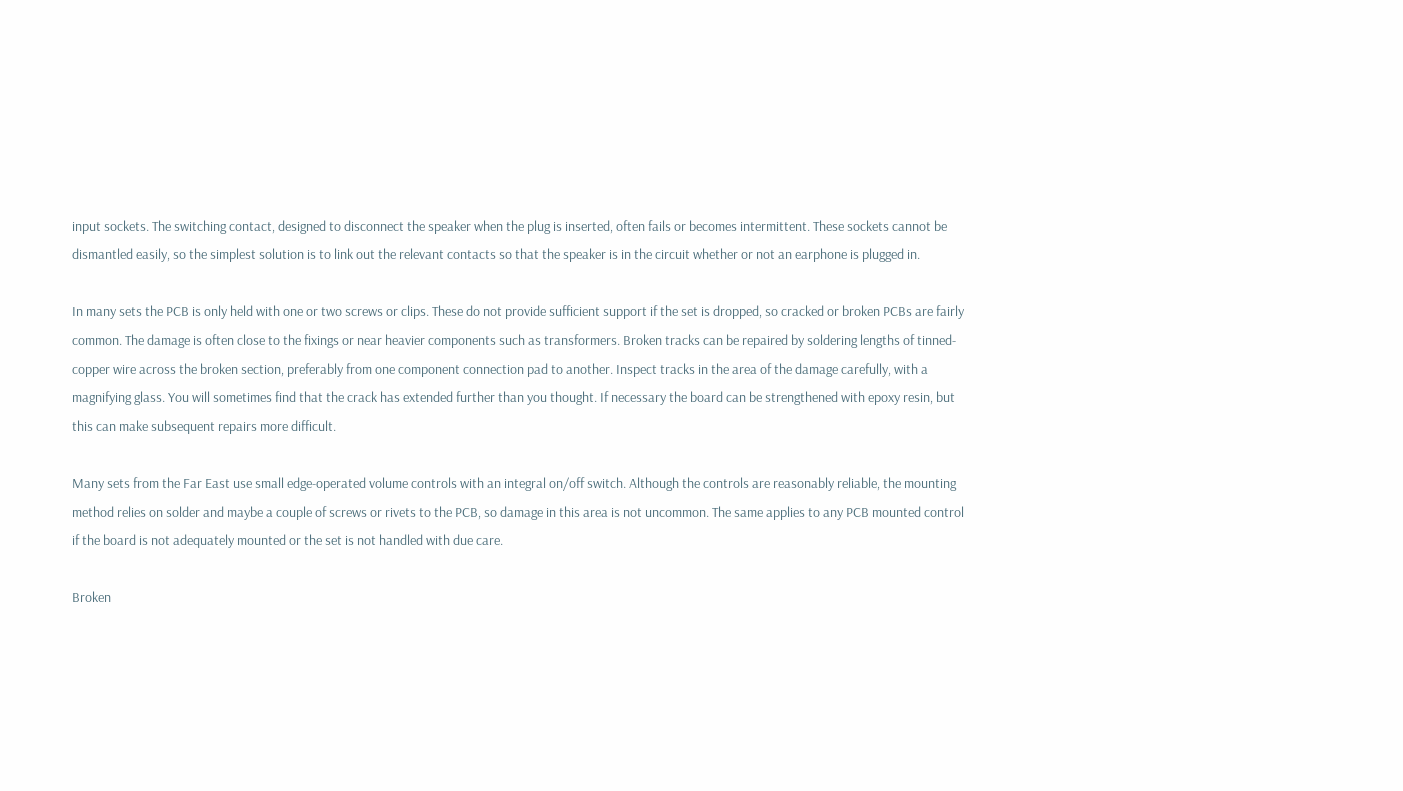input sockets. The switching contact, designed to disconnect the speaker when the plug is inserted, often fails or becomes intermittent. These sockets cannot be dismantled easily, so the simplest solution is to link out the relevant contacts so that the speaker is in the circuit whether or not an earphone is plugged in.

In many sets the PCB is only held with one or two screws or clips. These do not provide sufficient support if the set is dropped, so cracked or broken PCBs are fairly common. The damage is often close to the fixings or near heavier components such as transformers. Broken tracks can be repaired by soldering lengths of tinned-copper wire across the broken section, preferably from one component connection pad to another. Inspect tracks in the area of the damage carefully, with a magnifying glass. You will sometimes find that the crack has extended further than you thought. If necessary the board can be strengthened with epoxy resin, but this can make subsequent repairs more difficult.

Many sets from the Far East use small edge-operated volume controls with an integral on/off switch. Although the controls are reasonably reliable, the mounting method relies on solder and maybe a couple of screws or rivets to the PCB, so damage in this area is not uncommon. The same applies to any PCB mounted control if the board is not adequately mounted or the set is not handled with due care.

Broken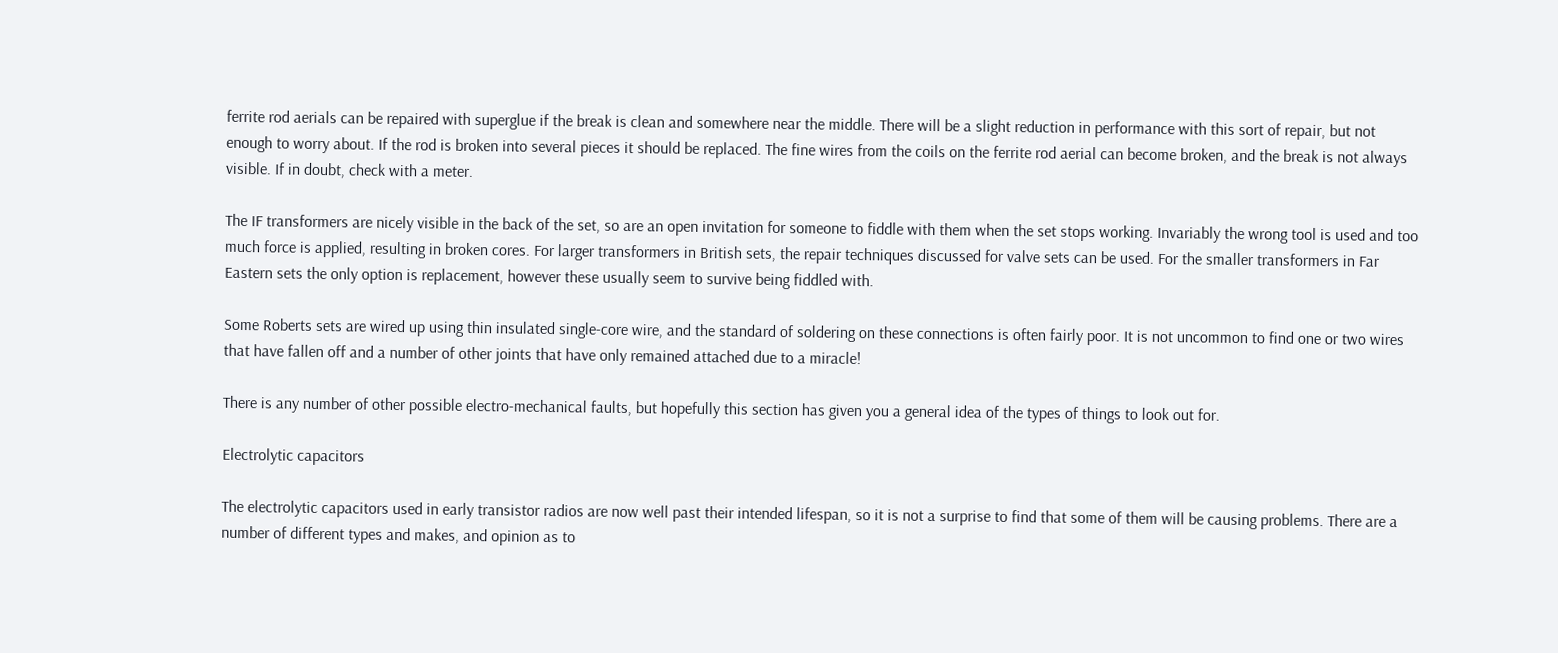ferrite rod aerials can be repaired with superglue if the break is clean and somewhere near the middle. There will be a slight reduction in performance with this sort of repair, but not enough to worry about. If the rod is broken into several pieces it should be replaced. The fine wires from the coils on the ferrite rod aerial can become broken, and the break is not always visible. If in doubt, check with a meter.

The IF transformers are nicely visible in the back of the set, so are an open invitation for someone to fiddle with them when the set stops working. Invariably the wrong tool is used and too much force is applied, resulting in broken cores. For larger transformers in British sets, the repair techniques discussed for valve sets can be used. For the smaller transformers in Far Eastern sets the only option is replacement, however these usually seem to survive being fiddled with.

Some Roberts sets are wired up using thin insulated single-core wire, and the standard of soldering on these connections is often fairly poor. It is not uncommon to find one or two wires that have fallen off and a number of other joints that have only remained attached due to a miracle!

There is any number of other possible electro-mechanical faults, but hopefully this section has given you a general idea of the types of things to look out for.

Electrolytic capacitors

The electrolytic capacitors used in early transistor radios are now well past their intended lifespan, so it is not a surprise to find that some of them will be causing problems. There are a number of different types and makes, and opinion as to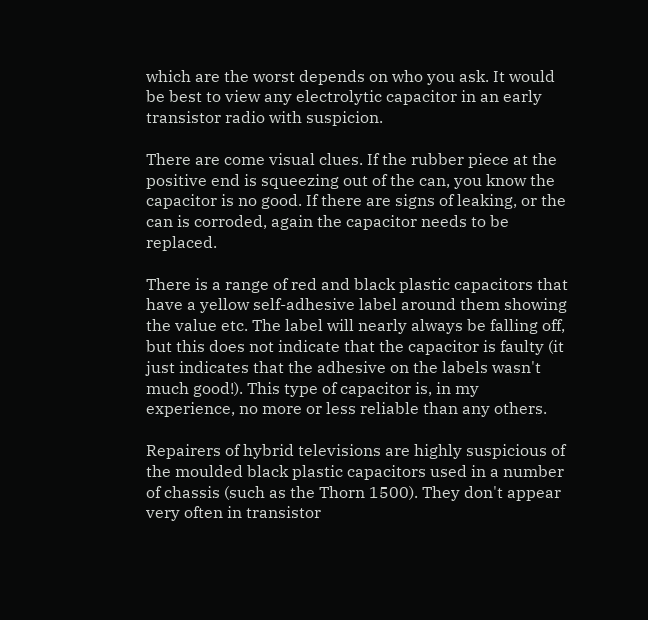which are the worst depends on who you ask. It would be best to view any electrolytic capacitor in an early transistor radio with suspicion.

There are come visual clues. If the rubber piece at the positive end is squeezing out of the can, you know the capacitor is no good. If there are signs of leaking, or the can is corroded, again the capacitor needs to be replaced.

There is a range of red and black plastic capacitors that have a yellow self-adhesive label around them showing the value etc. The label will nearly always be falling off, but this does not indicate that the capacitor is faulty (it just indicates that the adhesive on the labels wasn't much good!). This type of capacitor is, in my experience, no more or less reliable than any others.

Repairers of hybrid televisions are highly suspicious of the moulded black plastic capacitors used in a number of chassis (such as the Thorn 1500). They don't appear very often in transistor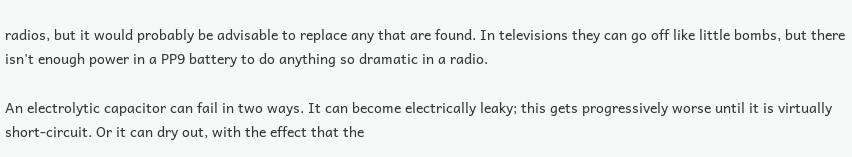radios, but it would probably be advisable to replace any that are found. In televisions they can go off like little bombs, but there isn't enough power in a PP9 battery to do anything so dramatic in a radio.

An electrolytic capacitor can fail in two ways. It can become electrically leaky; this gets progressively worse until it is virtually short-circuit. Or it can dry out, with the effect that the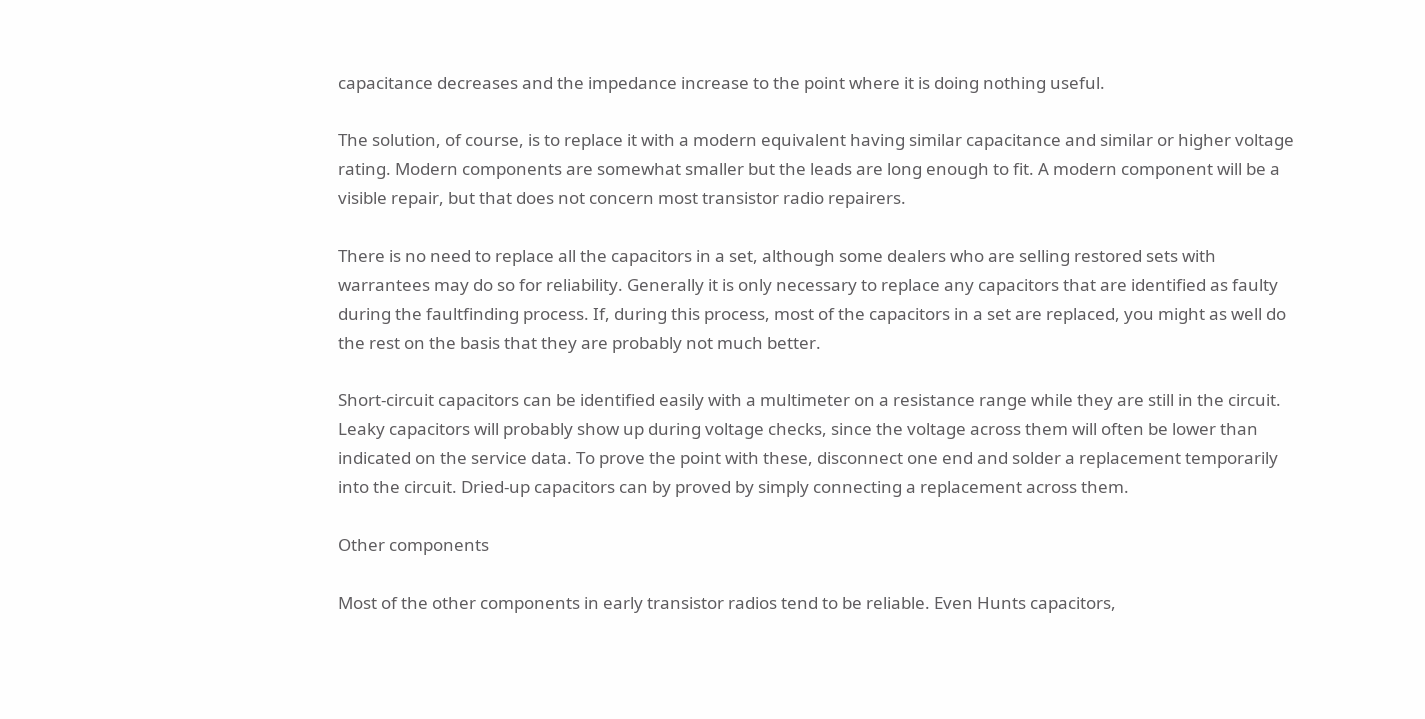capacitance decreases and the impedance increase to the point where it is doing nothing useful.

The solution, of course, is to replace it with a modern equivalent having similar capacitance and similar or higher voltage rating. Modern components are somewhat smaller but the leads are long enough to fit. A modern component will be a visible repair, but that does not concern most transistor radio repairers.

There is no need to replace all the capacitors in a set, although some dealers who are selling restored sets with warrantees may do so for reliability. Generally it is only necessary to replace any capacitors that are identified as faulty during the faultfinding process. If, during this process, most of the capacitors in a set are replaced, you might as well do the rest on the basis that they are probably not much better.

Short-circuit capacitors can be identified easily with a multimeter on a resistance range while they are still in the circuit. Leaky capacitors will probably show up during voltage checks, since the voltage across them will often be lower than indicated on the service data. To prove the point with these, disconnect one end and solder a replacement temporarily into the circuit. Dried-up capacitors can by proved by simply connecting a replacement across them.

Other components

Most of the other components in early transistor radios tend to be reliable. Even Hunts capacitors,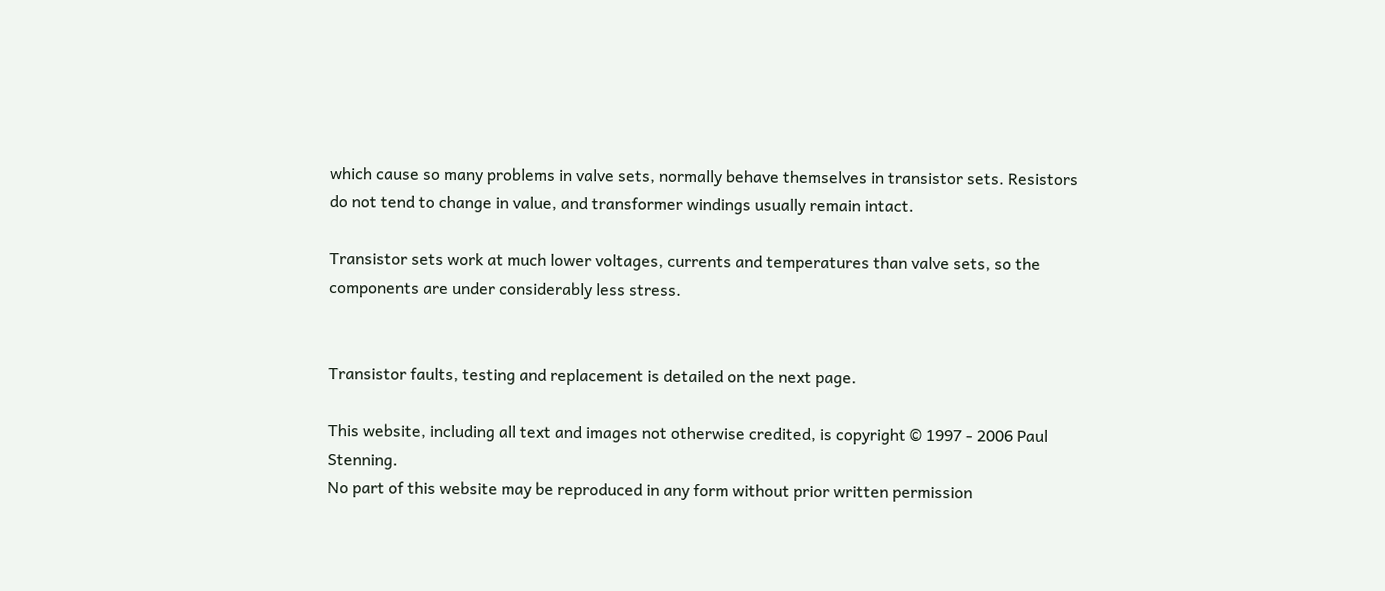which cause so many problems in valve sets, normally behave themselves in transistor sets. Resistors do not tend to change in value, and transformer windings usually remain intact.

Transistor sets work at much lower voltages, currents and temperatures than valve sets, so the components are under considerably less stress.


Transistor faults, testing and replacement is detailed on the next page.

This website, including all text and images not otherwise credited, is copyright © 1997 - 2006 Paul Stenning.
No part of this website may be reproduced in any form without prior written permission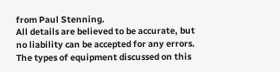from Paul Stenning.
All details are believed to be accurate, but no liability can be accepted for any errors.
The types of equipment discussed on this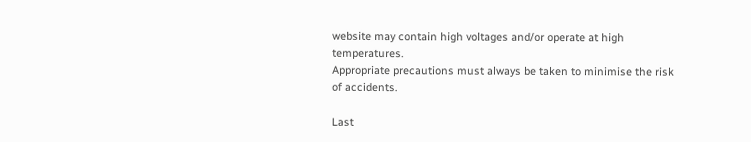website may contain high voltages and/or operate at high temperatures.
Appropriate precautions must always be taken to minimise the risk of accidents.

Last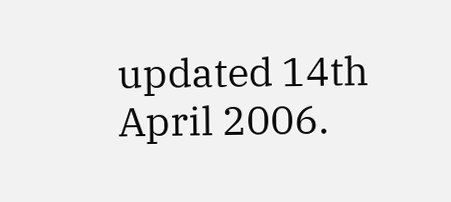updated 14th April 2006.